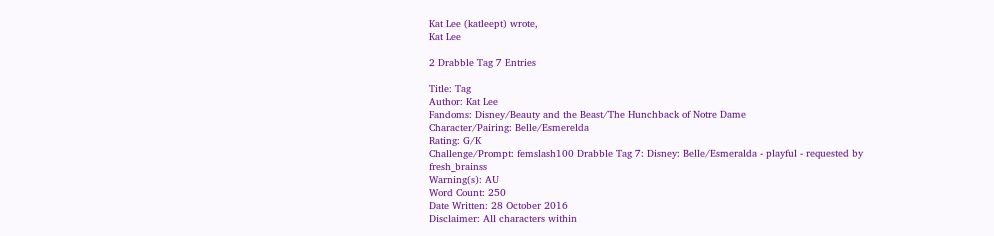Kat Lee (katleept) wrote,
Kat Lee

2 Drabble Tag 7 Entries

Title: Tag
Author: Kat Lee
Fandoms: Disney/Beauty and the Beast/The Hunchback of Notre Dame
Character/Pairing: Belle/Esmerelda
Rating: G/K
Challenge/Prompt: femslash100 Drabble Tag 7: Disney: Belle/Esmeralda - playful - requested by fresh_brainss
Warning(s): AU
Word Count: 250
Date Written: 28 October 2016
Disclaimer: All characters within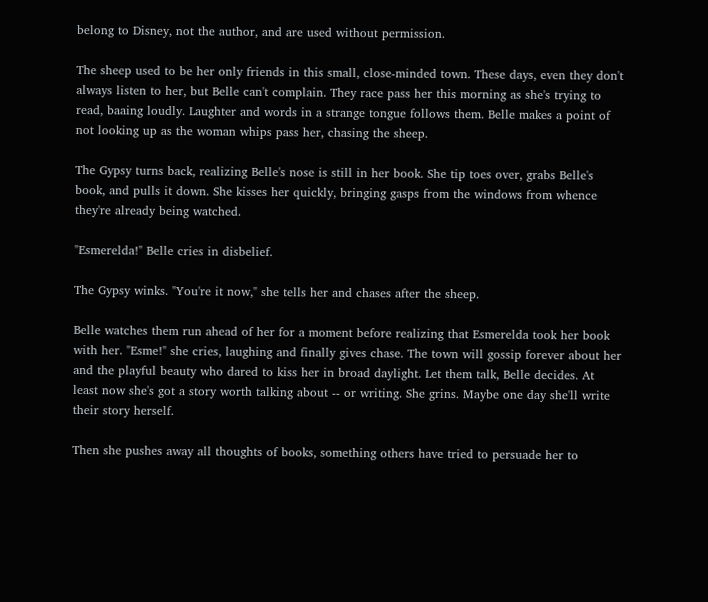belong to Disney, not the author, and are used without permission.

The sheep used to be her only friends in this small, close-minded town. These days, even they don't always listen to her, but Belle can't complain. They race pass her this morning as she's trying to read, baaing loudly. Laughter and words in a strange tongue follows them. Belle makes a point of not looking up as the woman whips pass her, chasing the sheep.

The Gypsy turns back, realizing Belle's nose is still in her book. She tip toes over, grabs Belle's book, and pulls it down. She kisses her quickly, bringing gasps from the windows from whence they're already being watched.

"Esmerelda!" Belle cries in disbelief.

The Gypsy winks. "You're it now," she tells her and chases after the sheep.

Belle watches them run ahead of her for a moment before realizing that Esmerelda took her book with her. "Esme!" she cries, laughing and finally gives chase. The town will gossip forever about her and the playful beauty who dared to kiss her in broad daylight. Let them talk, Belle decides. At least now she's got a story worth talking about -- or writing. She grins. Maybe one day she'll write their story herself.

Then she pushes away all thoughts of books, something others have tried to persuade her to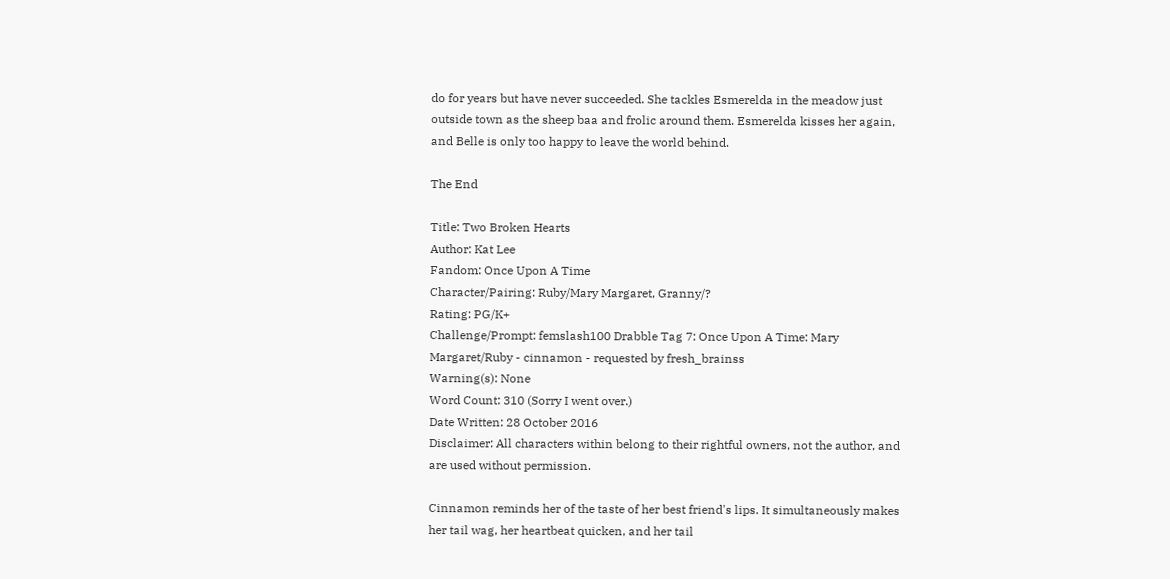do for years but have never succeeded. She tackles Esmerelda in the meadow just outside town as the sheep baa and frolic around them. Esmerelda kisses her again, and Belle is only too happy to leave the world behind.

The End

Title: Two Broken Hearts
Author: Kat Lee
Fandom: Once Upon A Time
Character/Pairing: Ruby/Mary Margaret, Granny/?
Rating: PG/K+
Challenge/Prompt: femslash100 Drabble Tag 7: Once Upon A Time: Mary Margaret/Ruby - cinnamon - requested by fresh_brainss
Warning(s): None
Word Count: 310 (Sorry I went over.)
Date Written: 28 October 2016
Disclaimer: All characters within belong to their rightful owners, not the author, and are used without permission.

Cinnamon reminds her of the taste of her best friend's lips. It simultaneously makes her tail wag, her heartbeat quicken, and her tail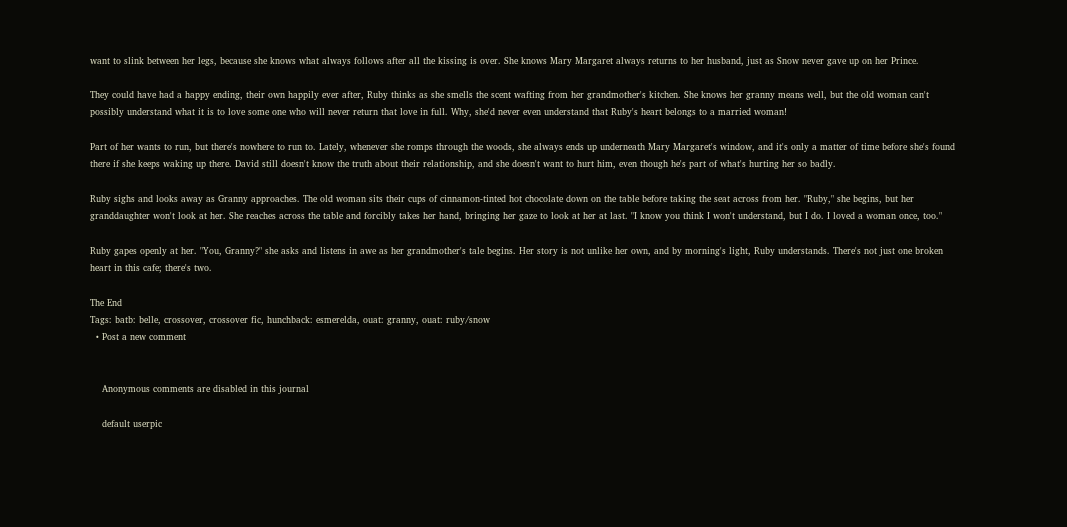want to slink between her legs, because she knows what always follows after all the kissing is over. She knows Mary Margaret always returns to her husband, just as Snow never gave up on her Prince.

They could have had a happy ending, their own happily ever after, Ruby thinks as she smells the scent wafting from her grandmother's kitchen. She knows her granny means well, but the old woman can't possibly understand what it is to love some one who will never return that love in full. Why, she'd never even understand that Ruby's heart belongs to a married woman!

Part of her wants to run, but there's nowhere to run to. Lately, whenever she romps through the woods, she always ends up underneath Mary Margaret's window, and it's only a matter of time before she's found there if she keeps waking up there. David still doesn't know the truth about their relationship, and she doesn't want to hurt him, even though he's part of what's hurting her so badly.

Ruby sighs and looks away as Granny approaches. The old woman sits their cups of cinnamon-tinted hot chocolate down on the table before taking the seat across from her. "Ruby," she begins, but her granddaughter won't look at her. She reaches across the table and forcibly takes her hand, bringing her gaze to look at her at last. "I know you think I won't understand, but I do. I loved a woman once, too."

Ruby gapes openly at her. "You, Granny?" she asks and listens in awe as her grandmother's tale begins. Her story is not unlike her own, and by morning's light, Ruby understands. There's not just one broken heart in this cafe; there's two.

The End
Tags: batb: belle, crossover, crossover fic, hunchback: esmerelda, ouat: granny, ouat: ruby/snow
  • Post a new comment


    Anonymous comments are disabled in this journal

    default userpic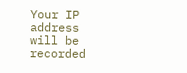Your IP address will be recorded